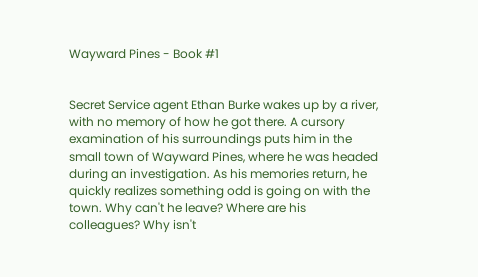Wayward Pines - Book #1


Secret Service agent Ethan Burke wakes up by a river, with no memory of how he got there. A cursory examination of his surroundings puts him in the small town of Wayward Pines, where he was headed during an investigation. As his memories return, he quickly realizes something odd is going on with the town. Why can't he leave? Where are his colleagues? Why isn't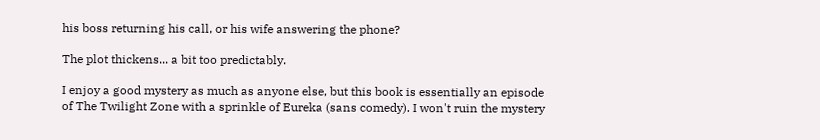his boss returning his call, or his wife answering the phone?

The plot thickens... a bit too predictably.

I enjoy a good mystery as much as anyone else, but this book is essentially an episode of The Twilight Zone with a sprinkle of Eureka (sans comedy). I won't ruin the mystery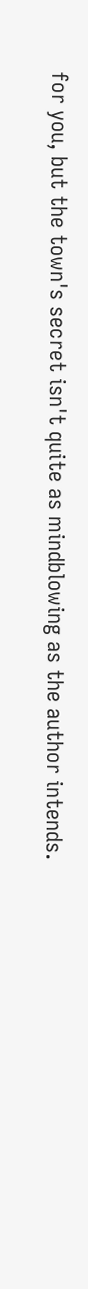for you, but the town's secret isn't quite as mindblowing as the author intends.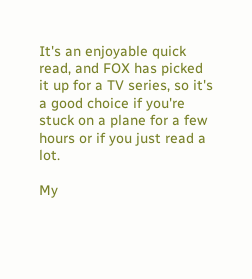It's an enjoyable quick read, and FOX has picked it up for a TV series, so it's a good choice if you're stuck on a plane for a few hours or if you just read a lot.

My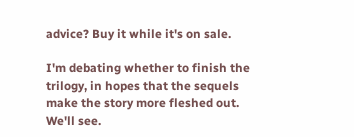advice? Buy it while it's on sale.

I'm debating whether to finish the trilogy, in hopes that the sequels make the story more fleshed out. We'll see.